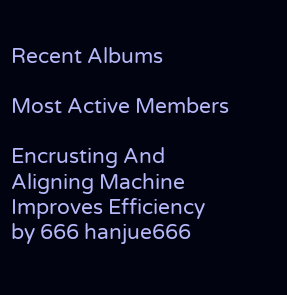Recent Albums

Most Active Members

Encrusting And Aligning Machine Improves Efficiency by 666 hanjue666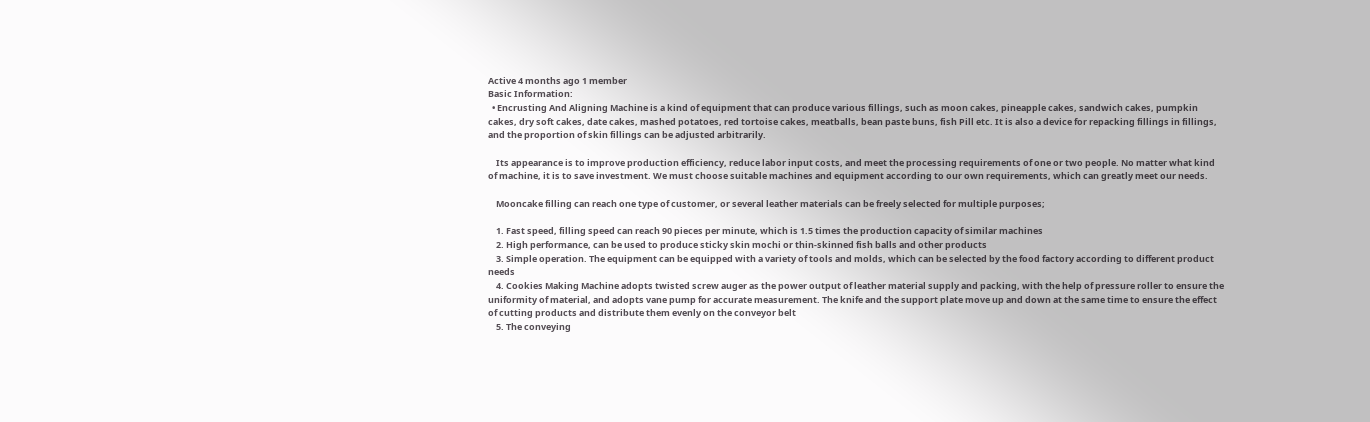Active 4 months ago 1 member
Basic Information:
  • Encrusting And Aligning Machine is a kind of equipment that can produce various fillings, such as moon cakes, pineapple cakes, sandwich cakes, pumpkin cakes, dry soft cakes, date cakes, mashed potatoes, red tortoise cakes, meatballs, bean paste buns, fish Pill etc. It is also a device for repacking fillings in fillings, and the proportion of skin fillings can be adjusted arbitrarily.

    Its appearance is to improve production efficiency, reduce labor input costs, and meet the processing requirements of one or two people. No matter what kind of machine, it is to save investment. We must choose suitable machines and equipment according to our own requirements, which can greatly meet our needs.

    Mooncake filling can reach one type of customer, or several leather materials can be freely selected for multiple purposes;

    1. Fast speed, filling speed can reach 90 pieces per minute, which is 1.5 times the production capacity of similar machines
    2. High performance, can be used to produce sticky skin mochi or thin-skinned fish balls and other products
    3. Simple operation. The equipment can be equipped with a variety of tools and molds, which can be selected by the food factory according to different product needs
    4. Cookies Making Machine adopts twisted screw auger as the power output of leather material supply and packing, with the help of pressure roller to ensure the uniformity of material, and adopts vane pump for accurate measurement. The knife and the support plate move up and down at the same time to ensure the effect of cutting products and distribute them evenly on the conveyor belt
    5. The conveying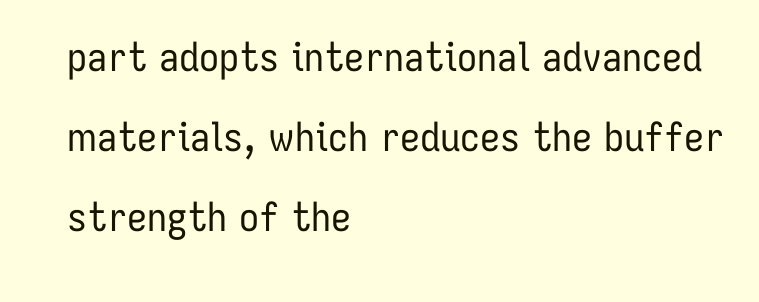part adopts international advanced materials, which reduces the buffer strength of the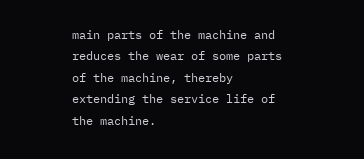main parts of the machine and reduces the wear of some parts of the machine, thereby extending the service life of the machine.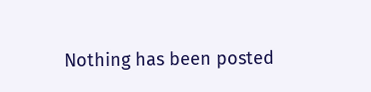Nothing has been posted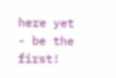here yet - be the first!